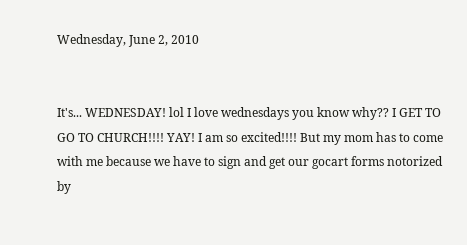Wednesday, June 2, 2010


It's... WEDNESDAY! lol I love wednesdays you know why?? I GET TO GO TO CHURCH!!!! YAY! I am so excited!!!! But my mom has to come with me because we have to sign and get our gocart forms notorized by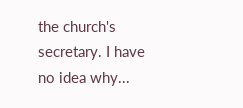the church's secretary. I have no idea why...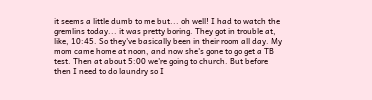it seems a little dumb to me but... oh well! I had to watch the gremlins today... it was pretty boring. They got in trouble at, like, 10:45. So they've basically been in their room all day. My mom came home at noon, and now she's gone to go get a TB test. Then at about 5:00 we're going to church. But before then I need to do laundry so I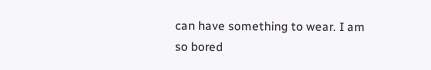can have something to wear. I am so bored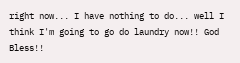right now... I have nothing to do... well I think I'm going to go do laundry now!! God Bless!!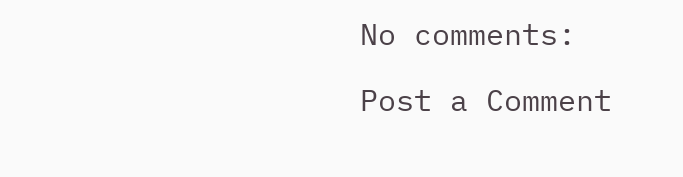No comments:

Post a Comment